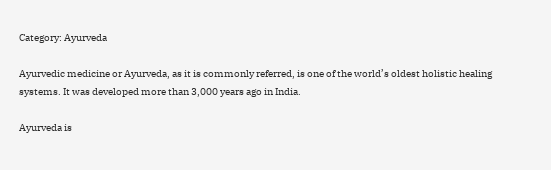Category: Ayurveda

Ayurvedic medicine or Ayurveda, as it is commonly referred, is one of the world’s oldest holistic healing systems. It was developed more than 3,000 years ago in India.

Ayurveda is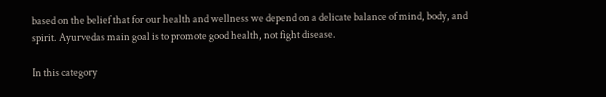based on the belief that for our health and wellness we depend on a delicate balance of mind, body, and spirit. Ayurvedas main goal is to promote good health, not fight disease.

In this category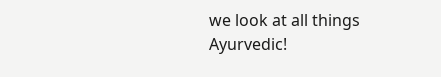we look at all things Ayurvedic!